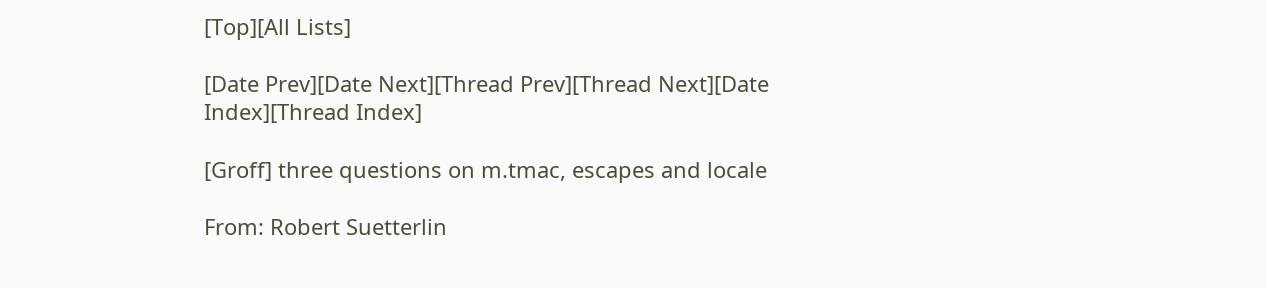[Top][All Lists]

[Date Prev][Date Next][Thread Prev][Thread Next][Date Index][Thread Index]

[Groff] three questions on m.tmac, escapes and locale

From: Robert Suetterlin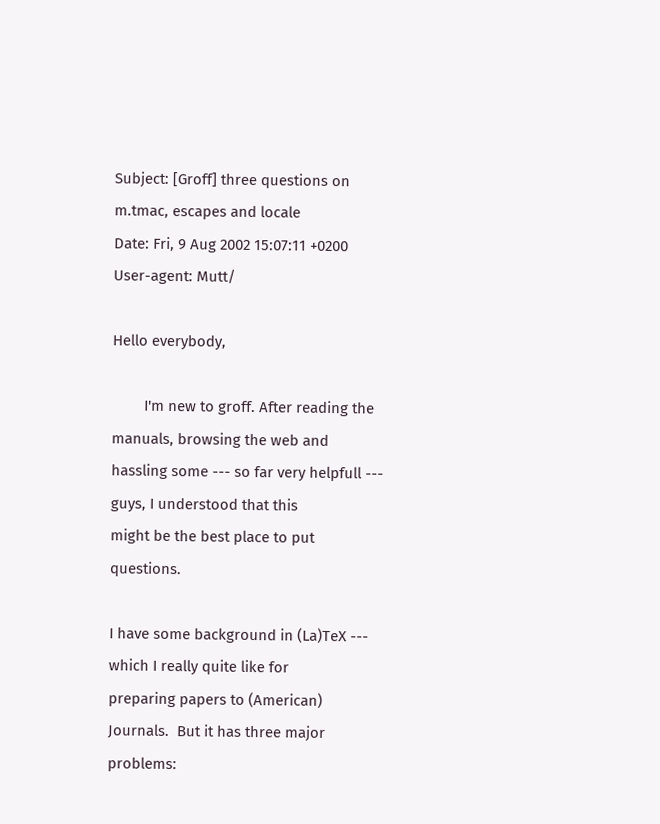Subject: [Groff] three questions on m.tmac, escapes and locale
Date: Fri, 9 Aug 2002 15:07:11 +0200
User-agent: Mutt/

Hello everybody,

        I'm new to groff. After reading the manuals, browsing the web and
hassling some --- so far very helpfull --- guys, I understood that this
might be the best place to put questions.

I have some background in (La)TeX --- which I really quite like for
preparing papers to (American) Journals.  But it has three major problems: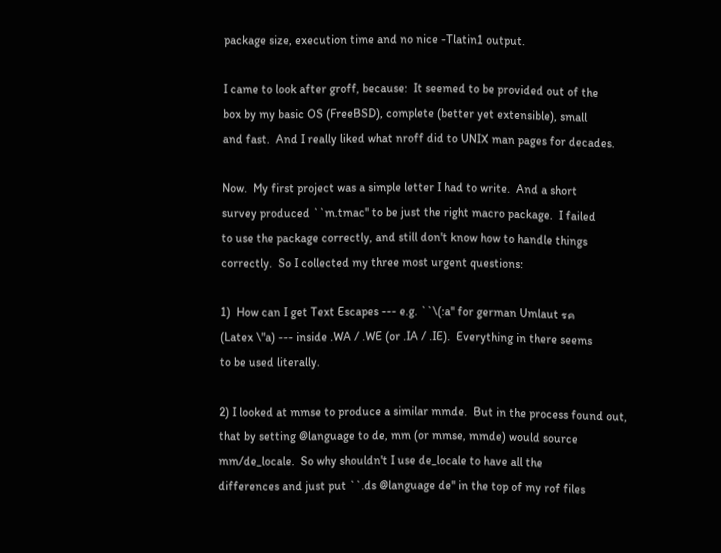package size, execution time and no nice -Tlatin1 output.

I came to look after groff, because:  It seemed to be provided out of the
box by my basic OS (FreeBSD), complete (better yet extensible), small
and fast.  And I really liked what nroff did to UNIX man pages for decades.

Now.  My first project was a simple letter I had to write.  And a short
survey produced ``m.tmac'' to be just the right macro package.  I failed
to use the package correctly, and still don't know how to handle things
correctly.  So I collected my three most urgent questions:

1)  How can I get Text Escapes --- e.g. ``\(:a'' for german Umlaut รค
(Latex \"a) --- inside .WA / .WE (or .IA / .IE).  Everything in there seems
to be used literally.

2) I looked at mmse to produce a similar mmde.  But in the process found out,
that by setting @language to de, mm (or mmse, mmde) would source
mm/de_locale.  So why shouldn't I use de_locale to have all the
differences and just put ``.ds @language de'' in the top of my rof files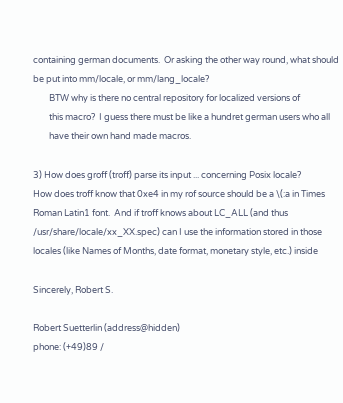containing german documents.  Or asking the other way round, what should
be put into mm/locale, or mm/lang_locale?
        BTW why is there no central repository for localized versions of
        this macro?  I guess there must be like a hundret german users who all
        have their own hand made macros.

3) How does groff (troff) parse its input ... concerning Posix locale?
How does troff know that 0xe4 in my rof source should be a \(:a in Times
Roman Latin1 font.  And if troff knows about LC_ALL (and thus
/usr/share/locale/xx_XX.spec) can I use the information stored in those
locales (like Names of Months, date format, monetary style, etc.) inside

Sincerely, Robert S.

Robert Suetterlin (address@hidden)
phone: (+49)89 /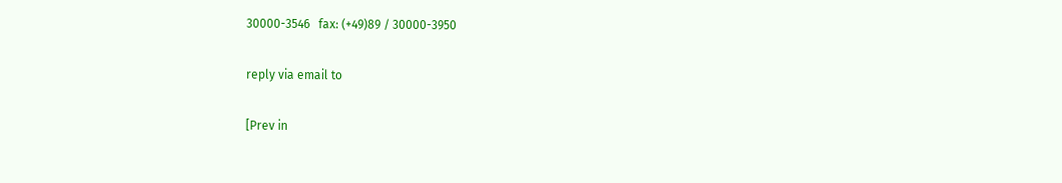30000-3546   fax: (+49)89 / 30000-3950

reply via email to

[Prev in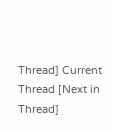Thread] Current Thread [Next in Thread]